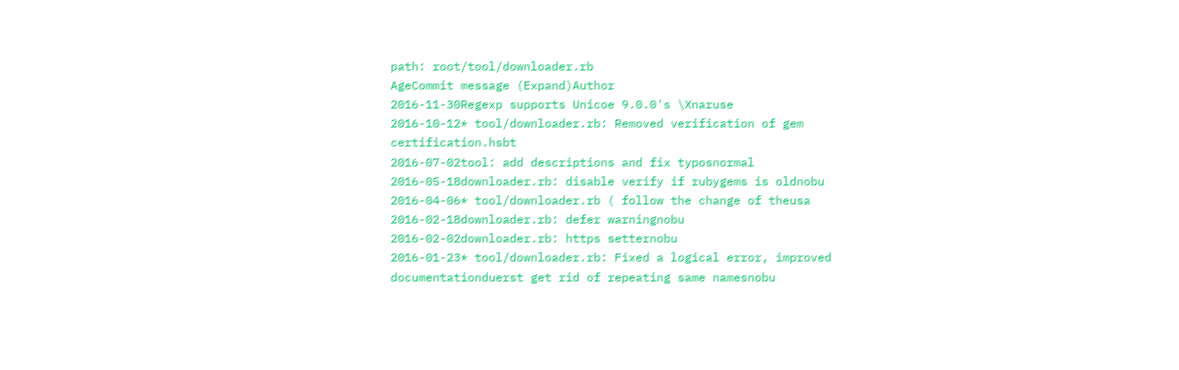path: root/tool/downloader.rb
AgeCommit message (Expand)Author
2016-11-30Regexp supports Unicoe 9.0.0's \Xnaruse
2016-10-12* tool/downloader.rb: Removed verification of gem certification.hsbt
2016-07-02tool: add descriptions and fix typosnormal
2016-05-18downloader.rb: disable verify if rubygems is oldnobu
2016-04-06* tool/downloader.rb ( follow the change of theusa
2016-02-18downloader.rb: defer warningnobu
2016-02-02downloader.rb: https setternobu
2016-01-23* tool/downloader.rb: Fixed a logical error, improved documentationduerst get rid of repeating same namesnobu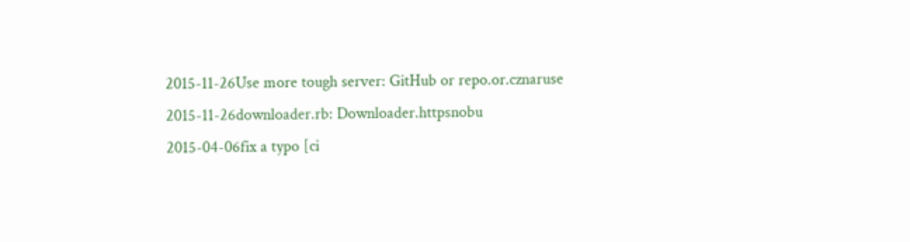2015-11-26Use more tough server: GitHub or repo.or.cznaruse
2015-11-26downloader.rb: Downloader.httpsnobu
2015-04-06fix a typo [ci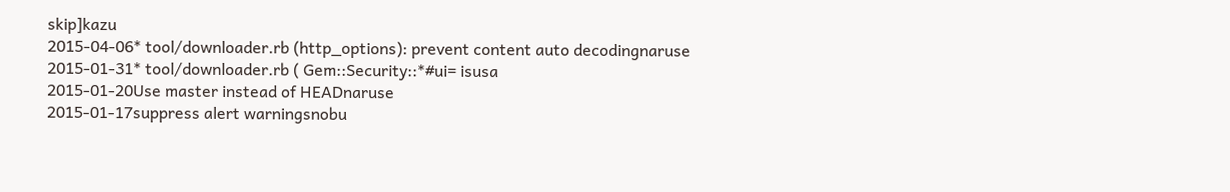skip]kazu
2015-04-06* tool/downloader.rb (http_options): prevent content auto decodingnaruse
2015-01-31* tool/downloader.rb ( Gem::Security::*#ui= isusa
2015-01-20Use master instead of HEADnaruse
2015-01-17suppress alert warningsnobu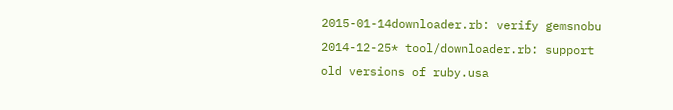2015-01-14downloader.rb: verify gemsnobu
2014-12-25* tool/downloader.rb: support old versions of ruby.usa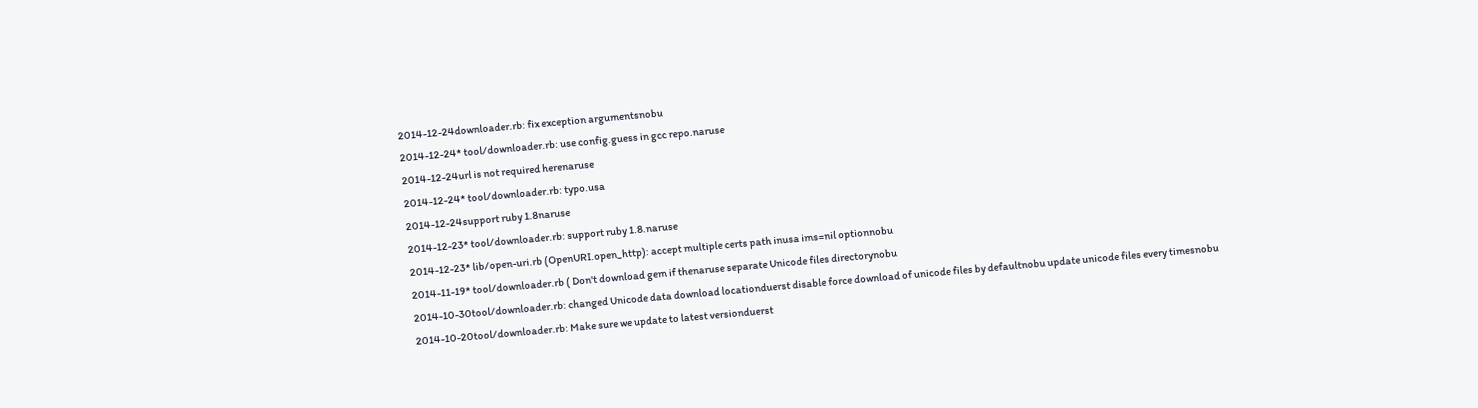2014-12-24downloader.rb: fix exception argumentsnobu
2014-12-24* tool/downloader.rb: use config.guess in gcc repo.naruse
2014-12-24url is not required herenaruse
2014-12-24* tool/downloader.rb: typo.usa
2014-12-24support ruby 1.8naruse
2014-12-23* tool/downloader.rb: support ruby 1.8.naruse
2014-12-23* lib/open-uri.rb (OpenURI.open_http): accept multiple certs path inusa ims=nil optionnobu
2014-11-19* tool/downloader.rb ( Don't download gem if thenaruse separate Unicode files directorynobu
2014-10-30tool/downloader.rb: changed Unicode data download locationduerst disable force download of unicode files by defaultnobu update unicode files every timesnobu
2014-10-20tool/downloader.rb: Make sure we update to latest versionduerst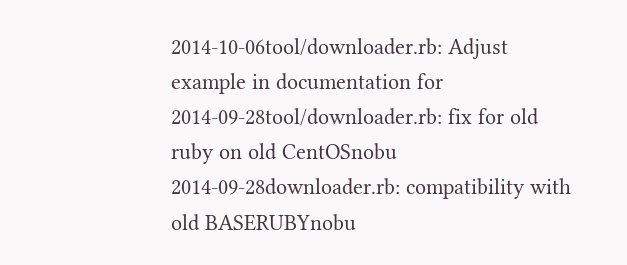2014-10-06tool/downloader.rb: Adjust example in documentation for
2014-09-28tool/downloader.rb: fix for old ruby on old CentOSnobu
2014-09-28downloader.rb: compatibility with old BASERUBYnobu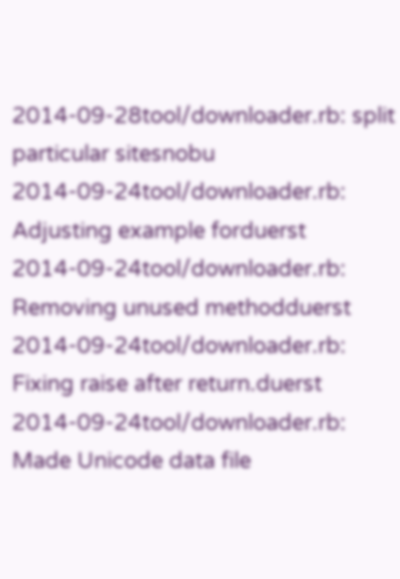2014-09-28tool/downloader.rb: split particular sitesnobu
2014-09-24tool/downloader.rb: Adjusting example forduerst
2014-09-24tool/downloader.rb: Removing unused methodduerst
2014-09-24tool/downloader.rb: Fixing raise after return.duerst
2014-09-24tool/downloader.rb: Made Unicode data file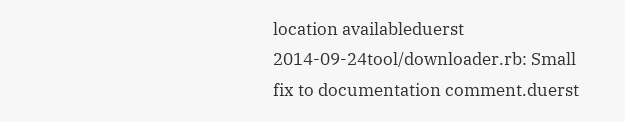location availableduerst
2014-09-24tool/downloader.rb: Small fix to documentation comment.duerst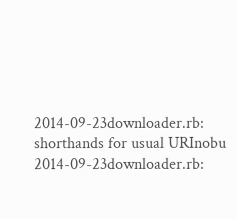2014-09-23downloader.rb: shorthands for usual URInobu
2014-09-23downloader.rb: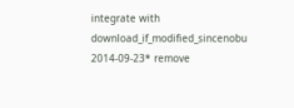integrate with download_if_modified_sincenobu
2014-09-23* remove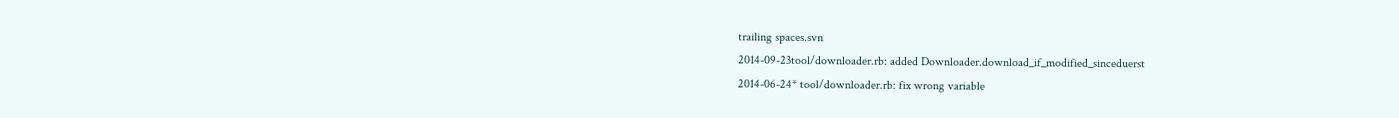trailing spaces.svn
2014-09-23tool/downloader.rb: added Downloader.download_if_modified_sinceduerst
2014-06-24* tool/downloader.rb: fix wrong variable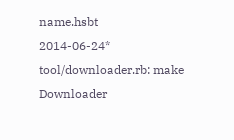name.hsbt
2014-06-24* tool/downloader.rb: make Downloader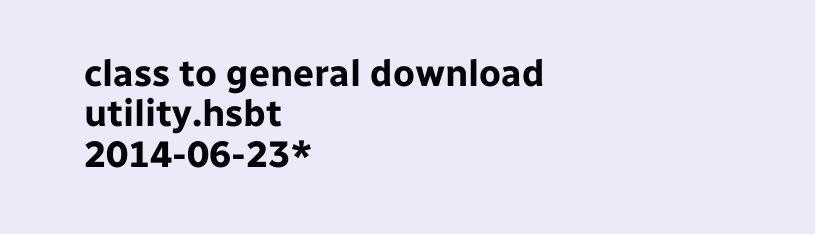class to general download utility.hsbt
2014-06-23*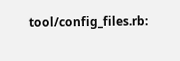tool/config_files.rb: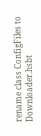rename class ConfigFiles to Downloader.hsbt